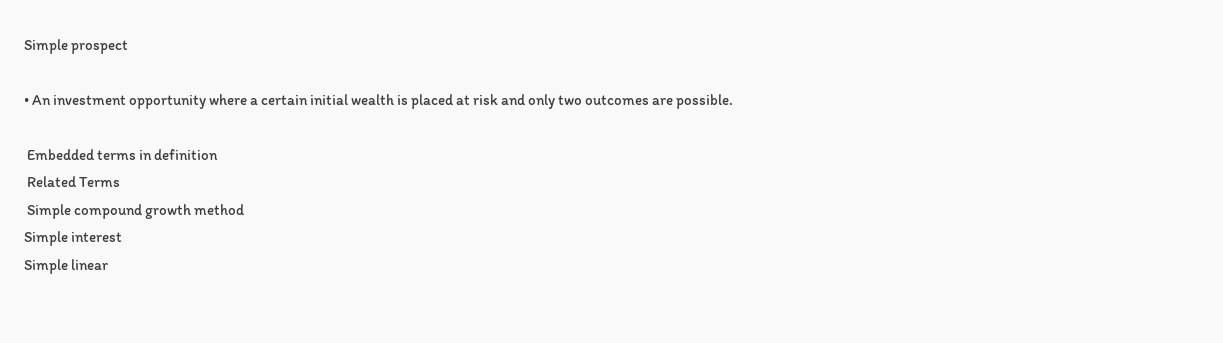Simple prospect

• An investment opportunity where a certain initial wealth is placed at risk and only two outcomes are possible.

 Embedded terms in definition
 Related Terms
 Simple compound growth method
Simple interest
Simple linear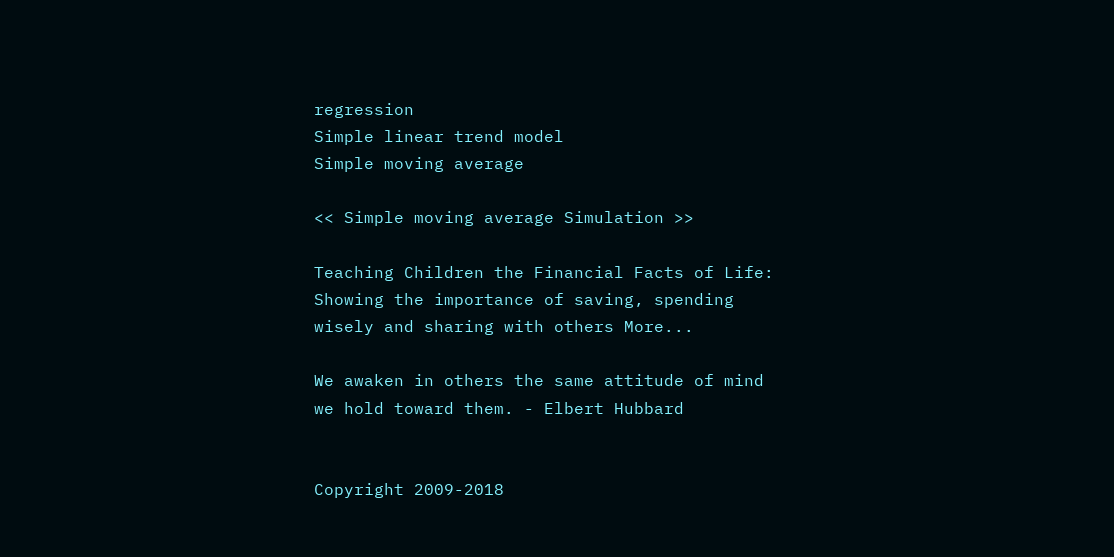regression
Simple linear trend model
Simple moving average

<< Simple moving average Simulation >>

Teaching Children the Financial Facts of Life: Showing the importance of saving, spending wisely and sharing with others More...

We awaken in others the same attitude of mind we hold toward them. - Elbert Hubbard


Copyright 2009-2018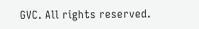GVC. All rights reserved.